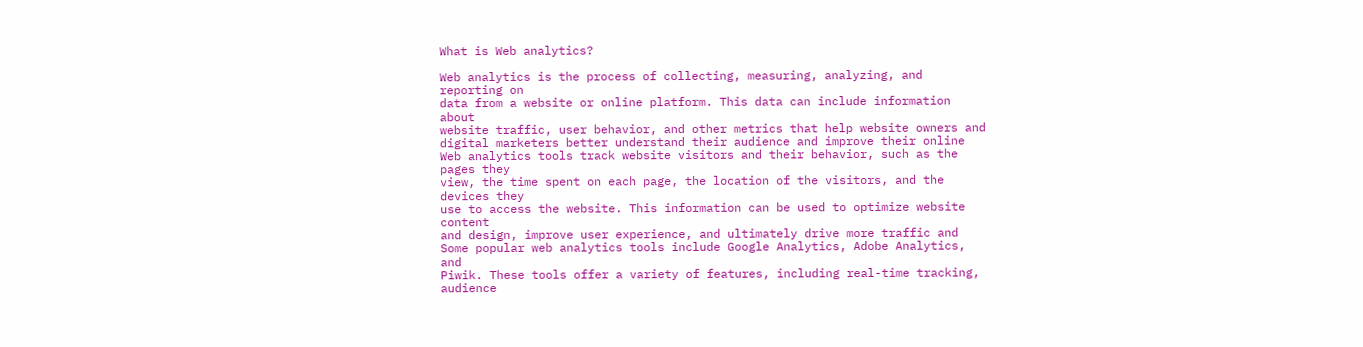What is Web analytics?

Web analytics is the process of collecting, measuring, analyzing, and reporting on
data from a website or online platform. This data can include information about
website traffic, user behavior, and other metrics that help website owners and
digital marketers better understand their audience and improve their online
Web analytics tools track website visitors and their behavior, such as the pages they
view, the time spent on each page, the location of the visitors, and the devices they
use to access the website. This information can be used to optimize website content
and design, improve user experience, and ultimately drive more traffic and
Some popular web analytics tools include Google Analytics, Adobe Analytics, and
Piwik. These tools offer a variety of features, including real-time tracking, audience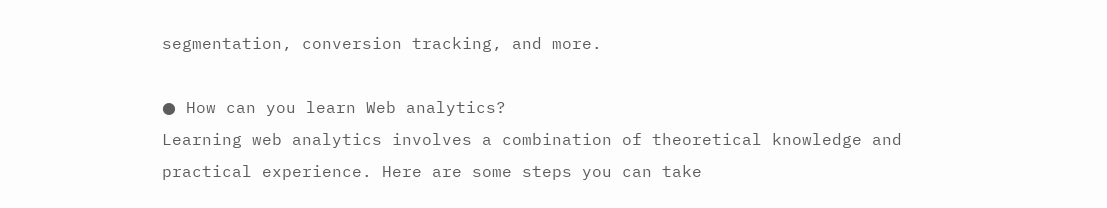segmentation, conversion tracking, and more.

● How can you learn Web analytics?
Learning web analytics involves a combination of theoretical knowledge and
practical experience. Here are some steps you can take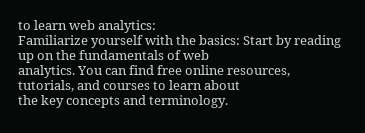to learn web analytics:
Familiarize yourself with the basics: Start by reading up on the fundamentals of web
analytics. You can find free online resources, tutorials, and courses to learn about
the key concepts and terminology.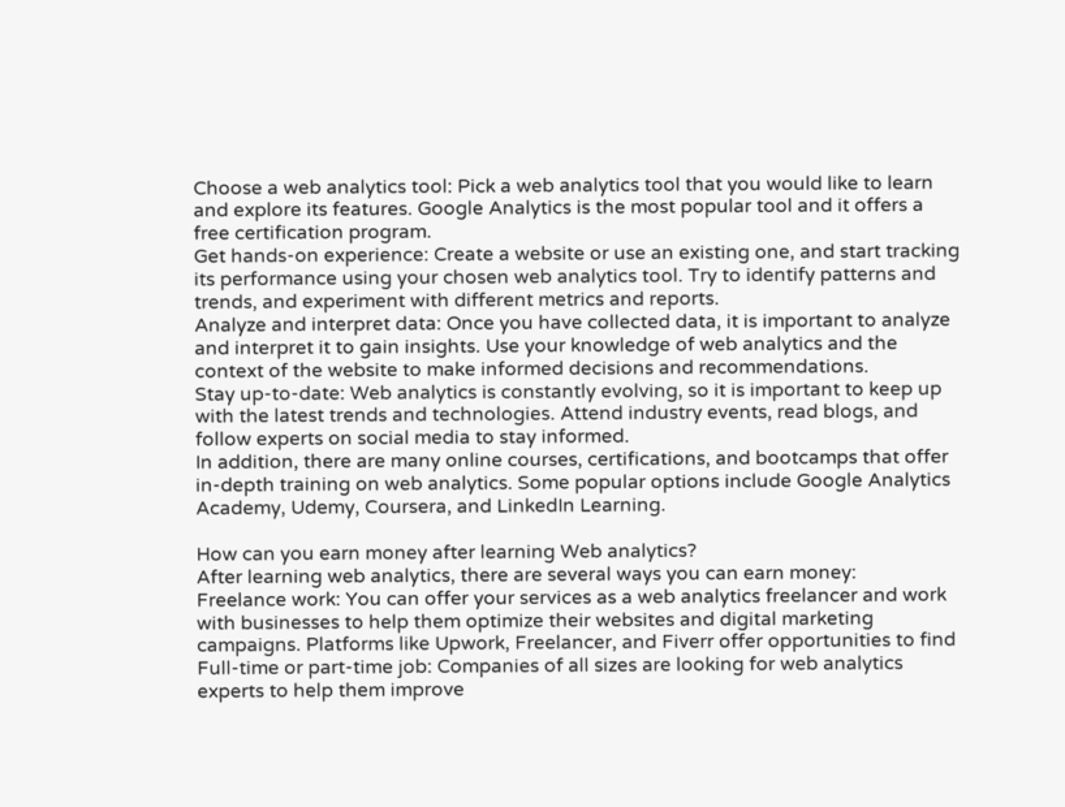Choose a web analytics tool: Pick a web analytics tool that you would like to learn
and explore its features. Google Analytics is the most popular tool and it offers a
free certification program.
Get hands-on experience: Create a website or use an existing one, and start tracking
its performance using your chosen web analytics tool. Try to identify patterns and
trends, and experiment with different metrics and reports.
Analyze and interpret data: Once you have collected data, it is important to analyze
and interpret it to gain insights. Use your knowledge of web analytics and the
context of the website to make informed decisions and recommendations.
Stay up-to-date: Web analytics is constantly evolving, so it is important to keep up
with the latest trends and technologies. Attend industry events, read blogs, and
follow experts on social media to stay informed.
In addition, there are many online courses, certifications, and bootcamps that offer
in-depth training on web analytics. Some popular options include Google Analytics
Academy, Udemy, Coursera, and LinkedIn Learning.

How can you earn money after learning Web analytics?
After learning web analytics, there are several ways you can earn money:
Freelance work: You can offer your services as a web analytics freelancer and work
with businesses to help them optimize their websites and digital marketing
campaigns. Platforms like Upwork, Freelancer, and Fiverr offer opportunities to find
Full-time or part-time job: Companies of all sizes are looking for web analytics
experts to help them improve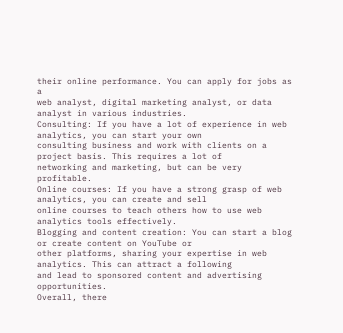their online performance. You can apply for jobs as a
web analyst, digital marketing analyst, or data analyst in various industries.
Consulting: If you have a lot of experience in web analytics, you can start your own
consulting business and work with clients on a project basis. This requires a lot of
networking and marketing, but can be very profitable.
Online courses: If you have a strong grasp of web analytics, you can create and sell
online courses to teach others how to use web analytics tools effectively.
Blogging and content creation: You can start a blog or create content on YouTube or
other platforms, sharing your expertise in web analytics. This can attract a following
and lead to sponsored content and advertising opportunities.
Overall, there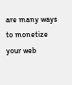are many ways to monetize your web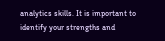analytics skills. It is important to
identify your strengths and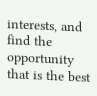interests, and find the opportunity that is the best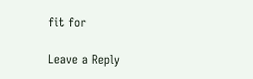fit for

Leave a Reply